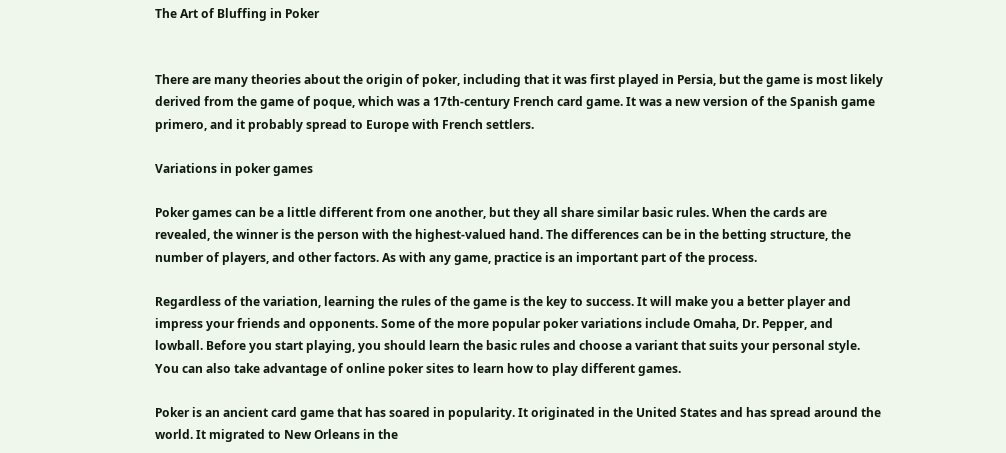The Art of Bluffing in Poker


There are many theories about the origin of poker, including that it was first played in Persia, but the game is most likely derived from the game of poque, which was a 17th-century French card game. It was a new version of the Spanish game primero, and it probably spread to Europe with French settlers.

Variations in poker games

Poker games can be a little different from one another, but they all share similar basic rules. When the cards are revealed, the winner is the person with the highest-valued hand. The differences can be in the betting structure, the number of players, and other factors. As with any game, practice is an important part of the process.

Regardless of the variation, learning the rules of the game is the key to success. It will make you a better player and impress your friends and opponents. Some of the more popular poker variations include Omaha, Dr. Pepper, and lowball. Before you start playing, you should learn the basic rules and choose a variant that suits your personal style. You can also take advantage of online poker sites to learn how to play different games.

Poker is an ancient card game that has soared in popularity. It originated in the United States and has spread around the world. It migrated to New Orleans in the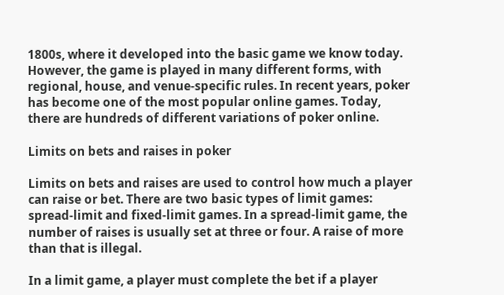1800s, where it developed into the basic game we know today. However, the game is played in many different forms, with regional, house, and venue-specific rules. In recent years, poker has become one of the most popular online games. Today, there are hundreds of different variations of poker online.

Limits on bets and raises in poker

Limits on bets and raises are used to control how much a player can raise or bet. There are two basic types of limit games: spread-limit and fixed-limit games. In a spread-limit game, the number of raises is usually set at three or four. A raise of more than that is illegal.

In a limit game, a player must complete the bet if a player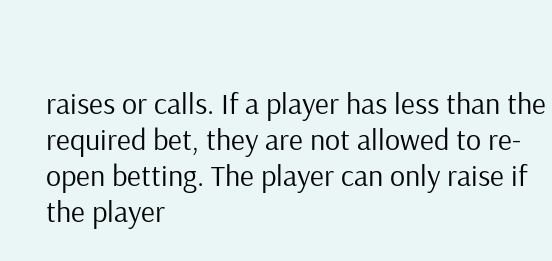raises or calls. If a player has less than the required bet, they are not allowed to re-open betting. The player can only raise if the player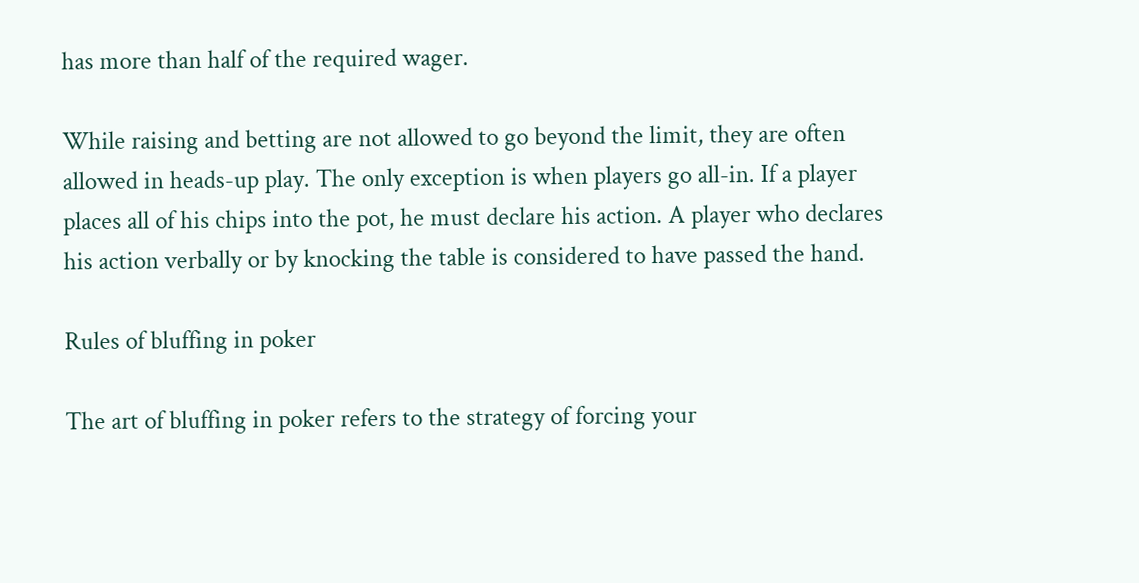has more than half of the required wager.

While raising and betting are not allowed to go beyond the limit, they are often allowed in heads-up play. The only exception is when players go all-in. If a player places all of his chips into the pot, he must declare his action. A player who declares his action verbally or by knocking the table is considered to have passed the hand.

Rules of bluffing in poker

The art of bluffing in poker refers to the strategy of forcing your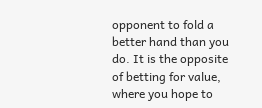opponent to fold a better hand than you do. It is the opposite of betting for value, where you hope to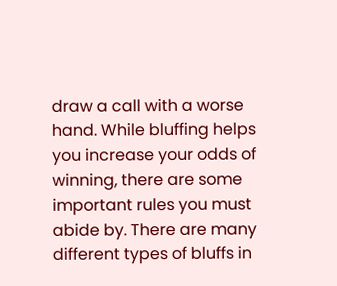draw a call with a worse hand. While bluffing helps you increase your odds of winning, there are some important rules you must abide by. There are many different types of bluffs in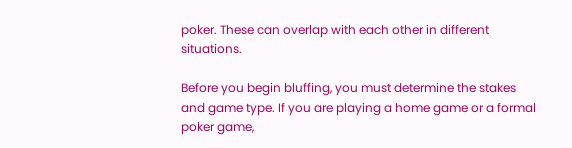poker. These can overlap with each other in different situations.

Before you begin bluffing, you must determine the stakes and game type. If you are playing a home game or a formal poker game,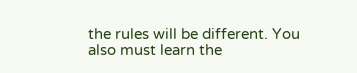the rules will be different. You also must learn the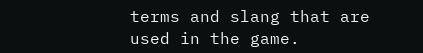terms and slang that are used in the game.